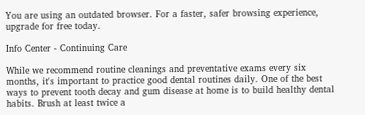You are using an outdated browser. For a faster, safer browsing experience, upgrade for free today.

Info Center - Continuing Care

While we recommend routine cleanings and preventative exams every six months, it's important to practice good dental routines daily. One of the best ways to prevent tooth decay and gum disease at home is to build healthy dental habits. Brush at least twice a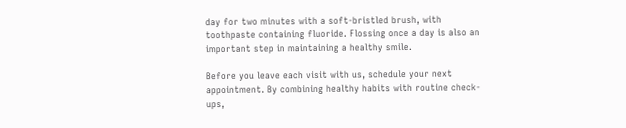day for two minutes with a soft-bristled brush, with toothpaste containing fluoride. Flossing once a day is also an important step in maintaining a healthy smile.

Before you leave each visit with us, schedule your next appointment. By combining healthy habits with routine check-ups,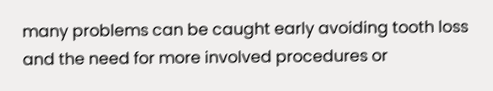many problems can be caught early avoiding tooth loss and the need for more involved procedures or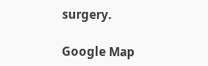surgery.

Google Map